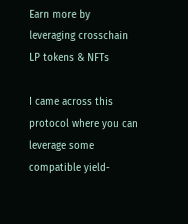Earn more by leveraging crosschain LP tokens & NFTs

I came across this protocol where you can leverage some compatible yield-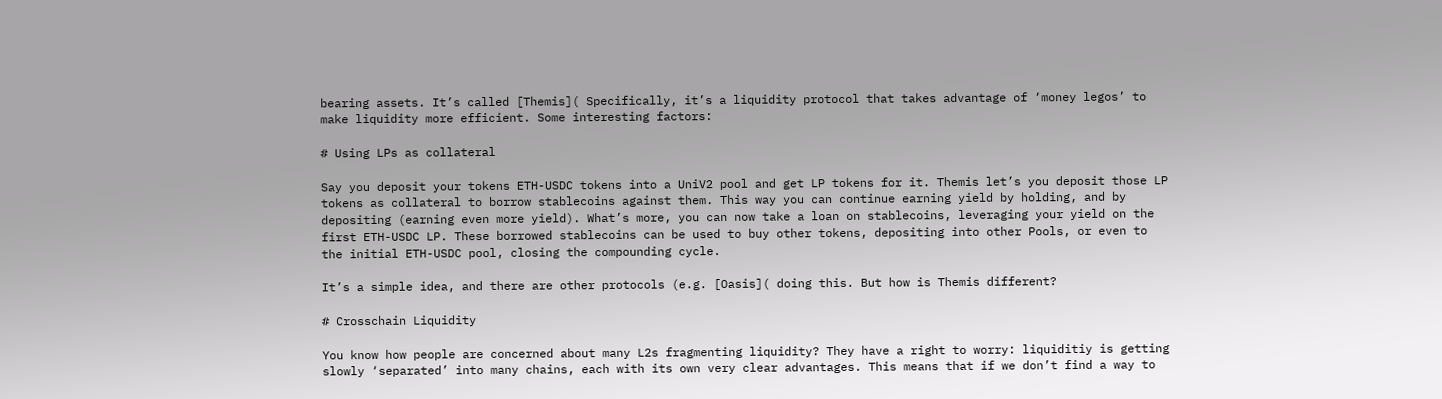bearing assets. It’s called [Themis]( Specifically, it’s a liquidity protocol that takes advantage of ‘money legos’ to make liquidity more efficient. Some interesting factors:

# Using LPs as collateral

Say you deposit your tokens ETH-USDC tokens into a UniV2 pool and get LP tokens for it. Themis let’s you deposit those LP tokens as collateral to borrow stablecoins against them. This way you can continue earning yield by holding, and by depositing (earning even more yield). What’s more, you can now take a loan on stablecoins, leveraging your yield on the first ETH-USDC LP. These borrowed stablecoins can be used to buy other tokens, depositing into other Pools, or even to the initial ETH-USDC pool, closing the compounding cycle.

It’s a simple idea, and there are other protocols (e.g. [Oasis]( doing this. But how is Themis different?

# Crosschain Liquidity

You know how people are concerned about many L2s fragmenting liquidity? They have a right to worry: liquiditiy is getting slowly ‘separated’ into many chains, each with its own very clear advantages. This means that if we don’t find a way to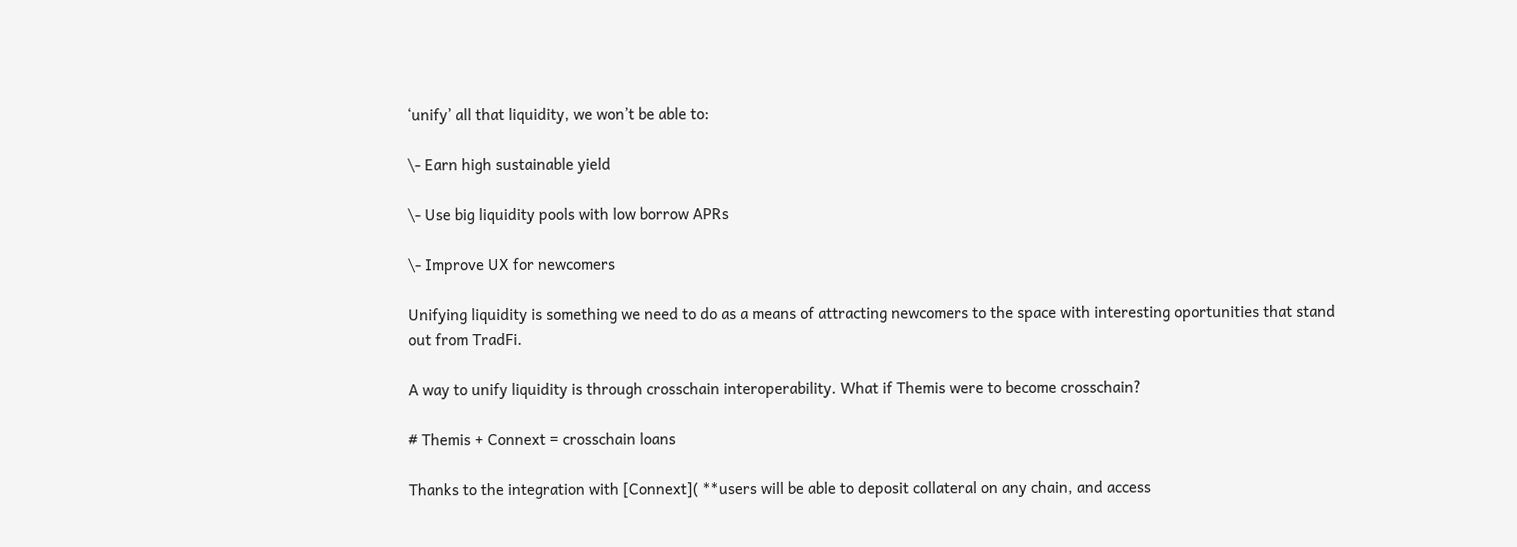‘unify’ all that liquidity, we won’t be able to:

\- Earn high sustainable yield

\- Use big liquidity pools with low borrow APRs

\- Improve UX for newcomers

Unifying liquidity is something we need to do as a means of attracting newcomers to the space with interesting oportunities that stand out from TradFi.

A way to unify liquidity is through crosschain interoperability. What if Themis were to become crosschain?

# Themis + Connext = crosschain loans

Thanks to the integration with [Connext]( **users will be able to deposit collateral on any chain, and access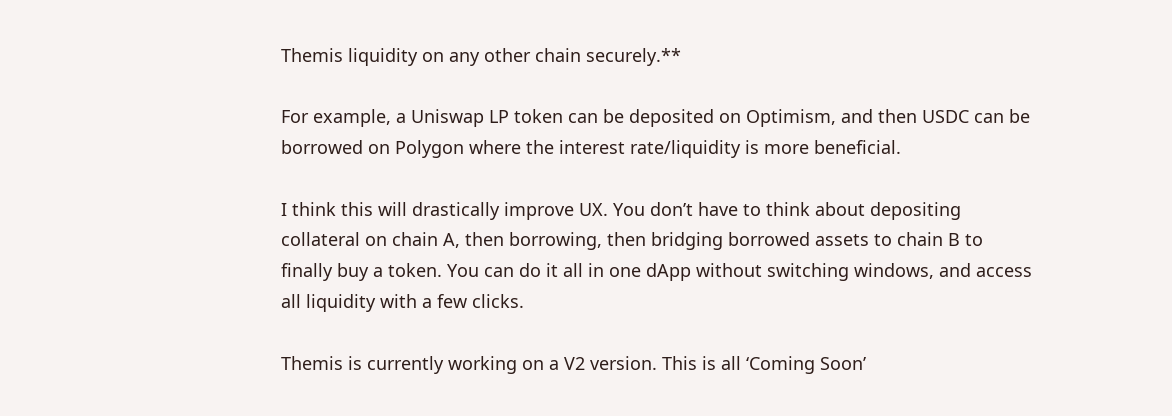Themis liquidity on any other chain securely.**

For example, a Uniswap LP token can be deposited on Optimism, and then USDC can be borrowed on Polygon where the interest rate/liquidity is more beneficial.

I think this will drastically improve UX. You don’t have to think about depositing collateral on chain A, then borrowing, then bridging borrowed assets to chain B to finally buy a token. You can do it all in one dApp without switching windows, and access all liquidity with a few clicks.

Themis is currently working on a V2 version. This is all ‘Coming Soon’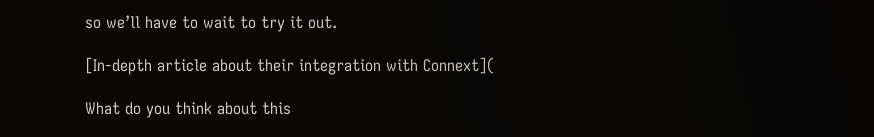so we’ll have to wait to try it out.

[In-depth article about their integration with Connext](

What do you think about this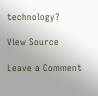technology?

View Source

Leave a Comment